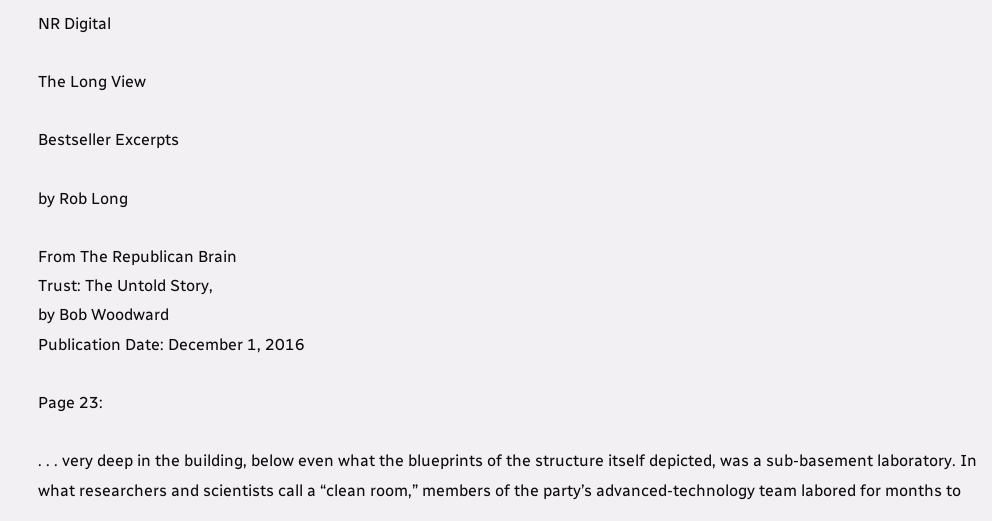NR Digital

The Long View

Bestseller Excerpts

by Rob Long

From The Republican Brain
Trust: The Untold Story,
by Bob Woodward
Publication Date: December 1, 2016

Page 23:

. . . very deep in the building, below even what the blueprints of the structure itself depicted, was a sub-basement laboratory. In what researchers and scientists call a “clean room,” members of the party’s advanced-technology team labored for months to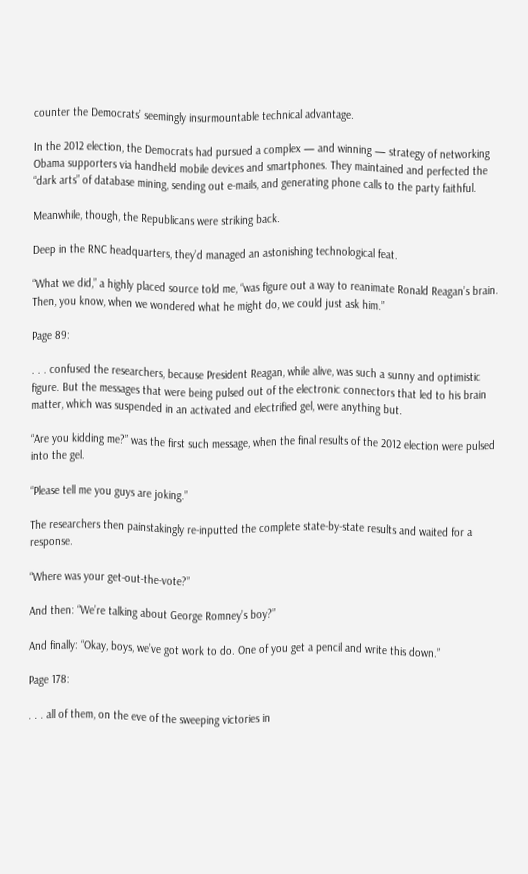counter the Democrats’ seemingly insurmountable technical advantage.

In the 2012 election, the Democrats had pursued a complex — and winning — strategy of networking Obama supporters via handheld mobile devices and smartphones. They maintained and perfected the “dark arts” of database mining, sending out e-mails, and generating phone calls to the party faithful.

Meanwhile, though, the Republicans were striking back.

Deep in the RNC headquarters, they’d managed an astonishing technological feat.

“What we did,” a highly placed source told me, “was figure out a way to reanimate Ronald Reagan’s brain. Then, you know, when we wondered what he might do, we could just ask him.”

Page 89:

. . . confused the researchers, because President Reagan, while alive, was such a sunny and optimistic figure. But the messages that were being pulsed out of the electronic connectors that led to his brain matter, which was suspended in an activated and electrified gel, were anything but.

“Are you kidding me?” was the first such message, when the final results of the 2012 election were pulsed into the gel.

“Please tell me you guys are joking.”

The researchers then painstakingly re-inputted the complete state-by-state results and waited for a response.

“Where was your get-out-the-vote?”

And then: “We’re talking about George Romney’s boy?”

And finally: “Okay, boys, we’ve got work to do. One of you get a pencil and write this down.”

Page 178:

. . . all of them, on the eve of the sweeping victories in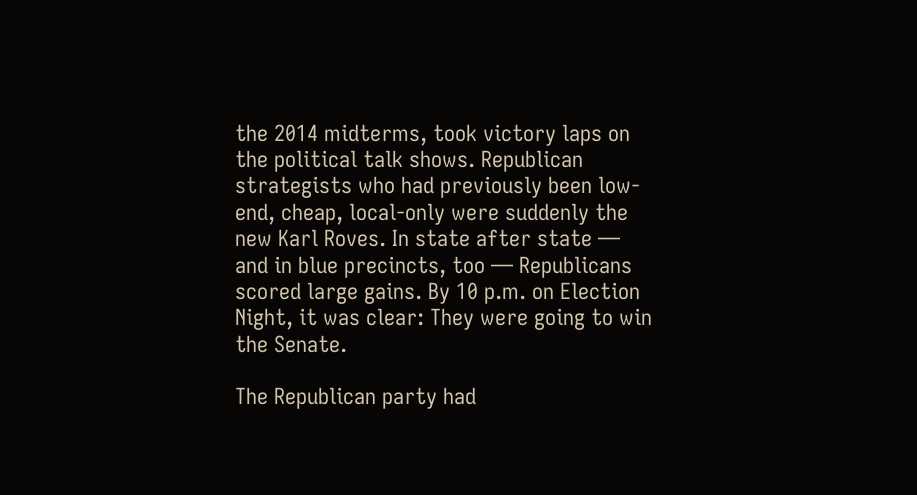the 2014 midterms, took victory laps on the political talk shows. Republican strategists who had previously been low-end, cheap, local-only were suddenly the new Karl Roves. In state after state — and in blue precincts, too — Republicans scored large gains. By 10 p.m. on Election Night, it was clear: They were going to win the Senate.

The Republican party had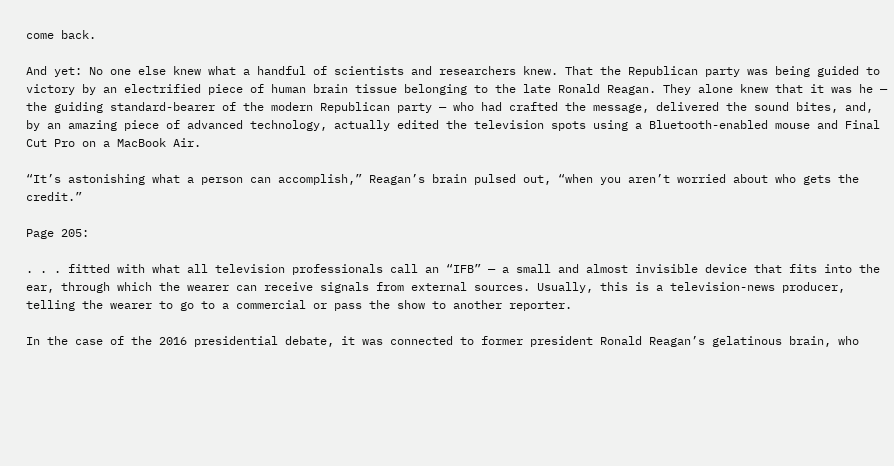come back.

And yet: No one else knew what a handful of scientists and researchers knew. That the Republican party was being guided to victory by an electrified piece of human brain tissue belonging to the late Ronald Reagan. They alone knew that it was he — the guiding standard-bearer of the modern Republican party — who had crafted the message, delivered the sound bites, and, by an amazing piece of advanced technology, actually edited the television spots using a Bluetooth-enabled mouse and Final Cut Pro on a MacBook Air.

“It’s astonishing what a person can accomplish,” Reagan’s brain pulsed out, “when you aren’t worried about who gets the credit.”

Page 205:

. . . fitted with what all television professionals call an “IFB” — a small and almost invisible device that fits into the ear, through which the wearer can receive signals from external sources. Usually, this is a television-news producer, telling the wearer to go to a commercial or pass the show to another reporter.

In the case of the 2016 presidential debate, it was connected to former president Ronald Reagan’s gelatinous brain, who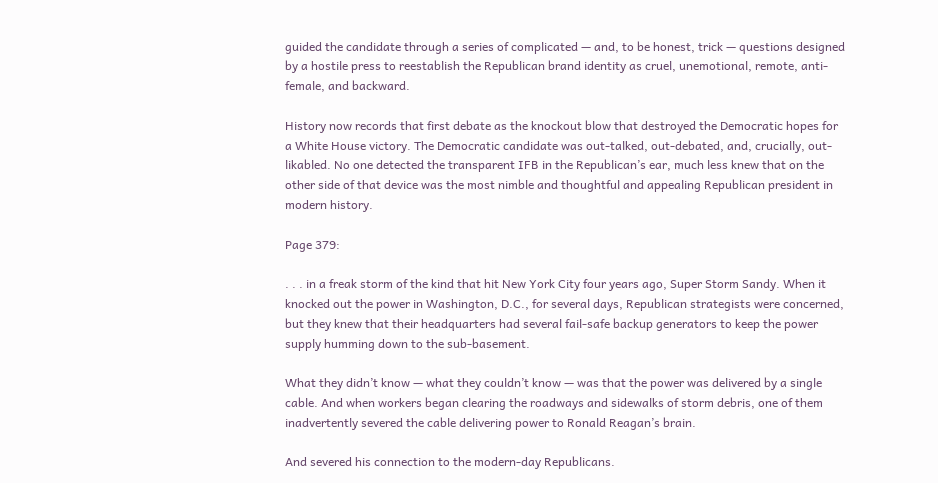guided the candidate through a series of complicated — and, to be honest, trick — questions designed by a hostile press to reestablish the Republican brand identity as cruel, unemotional, remote, anti-female, and backward.

History now records that first debate as the knockout blow that destroyed the Democratic hopes for a White House victory. The Democratic candidate was out-talked, out-debated, and, crucially, out-likabled. No one detected the transparent IFB in the Republican’s ear, much less knew that on the other side of that device was the most nimble and thoughtful and appealing Republican president in modern history.

Page 379:

. . . in a freak storm of the kind that hit New York City four years ago, Super Storm Sandy. When it knocked out the power in Washington, D.C., for several days, Republican strategists were concerned, but they knew that their headquarters had several fail-safe backup generators to keep the power supply humming down to the sub-basement.

What they didn’t know — what they couldn’t know — was that the power was delivered by a single cable. And when workers began clearing the roadways and sidewalks of storm debris, one of them inadvertently severed the cable delivering power to Ronald Reagan’s brain.

And severed his connection to the modern-day Republicans.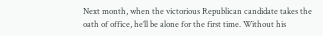Next month, when the victorious Republican candidate takes the oath of office, he’ll be alone for the first time. Without his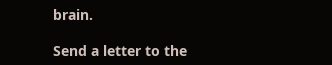brain.

Send a letter to the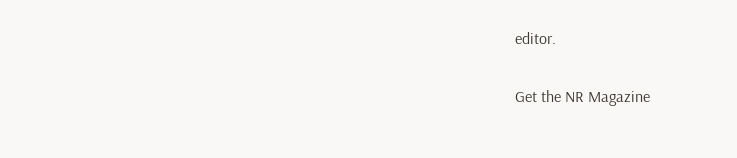editor.

Get the NR Magazine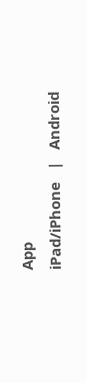App
iPad/iPhone   |   Android